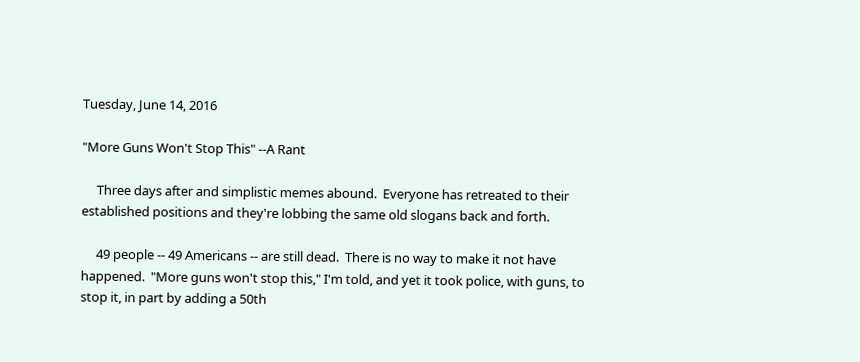Tuesday, June 14, 2016

"More Guns Won't Stop This" --A Rant

     Three days after and simplistic memes abound.  Everyone has retreated to their established positions and they're lobbing the same old slogans back and forth.

     49 people -- 49 Americans -- are still dead.  There is no way to make it not have happened.  "More guns won't stop this," I'm told, and yet it took police, with guns, to stop it, in part by adding a 50th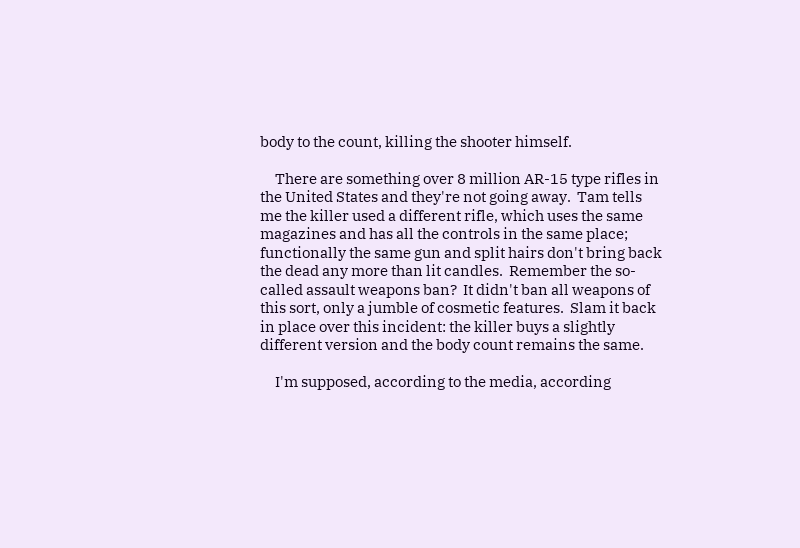body to the count, killing the shooter himself.

     There are something over 8 million AR-15 type rifles in the United States and they're not going away.  Tam tells me the killer used a different rifle, which uses the same magazines and has all the controls in the same place; functionally the same gun and split hairs don't bring back the dead any more than lit candles.  Remember the so-called assault weapons ban?  It didn't ban all weapons of this sort, only a jumble of cosmetic features.  Slam it back in place over this incident: the killer buys a slightly different version and the body count remains the same.

     I'm supposed, according to the media, according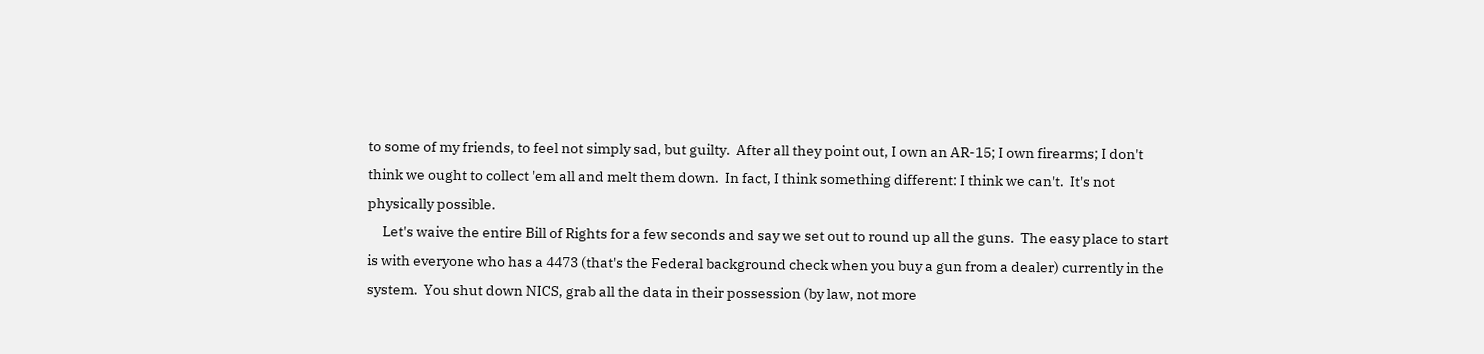to some of my friends, to feel not simply sad, but guilty.  After all they point out, I own an AR-15; I own firearms; I don't think we ought to collect 'em all and melt them down.  In fact, I think something different: I think we can't.  It's not physically possible.
     Let's waive the entire Bill of Rights for a few seconds and say we set out to round up all the guns.  The easy place to start is with everyone who has a 4473 (that's the Federal background check when you buy a gun from a dealer) currently in the system.  You shut down NICS, grab all the data in their possession (by law, not more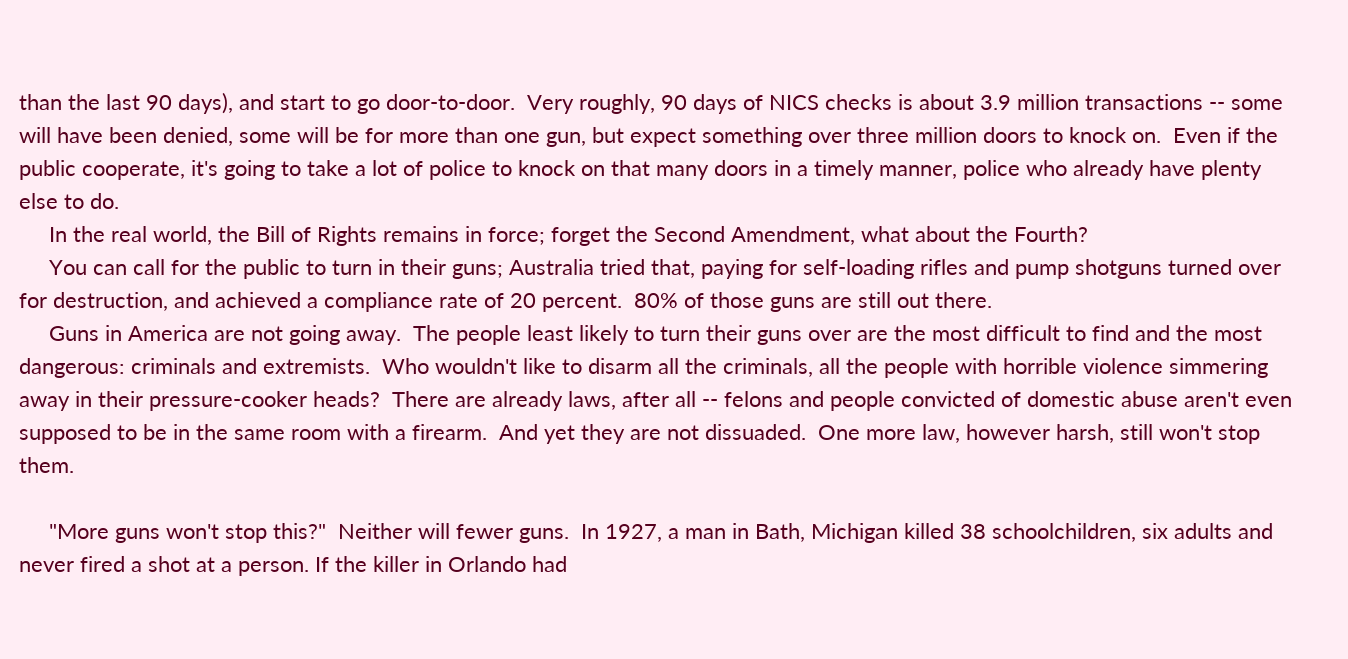than the last 90 days), and start to go door-to-door.  Very roughly, 90 days of NICS checks is about 3.9 million transactions -- some will have been denied, some will be for more than one gun, but expect something over three million doors to knock on.  Even if the public cooperate, it's going to take a lot of police to knock on that many doors in a timely manner, police who already have plenty else to do.
     In the real world, the Bill of Rights remains in force; forget the Second Amendment, what about the Fourth?
     You can call for the public to turn in their guns; Australia tried that, paying for self-loading rifles and pump shotguns turned over for destruction, and achieved a compliance rate of 20 percent.  80% of those guns are still out there.
     Guns in America are not going away.  The people least likely to turn their guns over are the most difficult to find and the most dangerous: criminals and extremists.  Who wouldn't like to disarm all the criminals, all the people with horrible violence simmering away in their pressure-cooker heads?  There are already laws, after all -- felons and people convicted of domestic abuse aren't even supposed to be in the same room with a firearm.  And yet they are not dissuaded.  One more law, however harsh, still won't stop them.

     "More guns won't stop this?"  Neither will fewer guns.  In 1927, a man in Bath, Michigan killed 38 schoolchildren, six adults and never fired a shot at a person. If the killer in Orlando had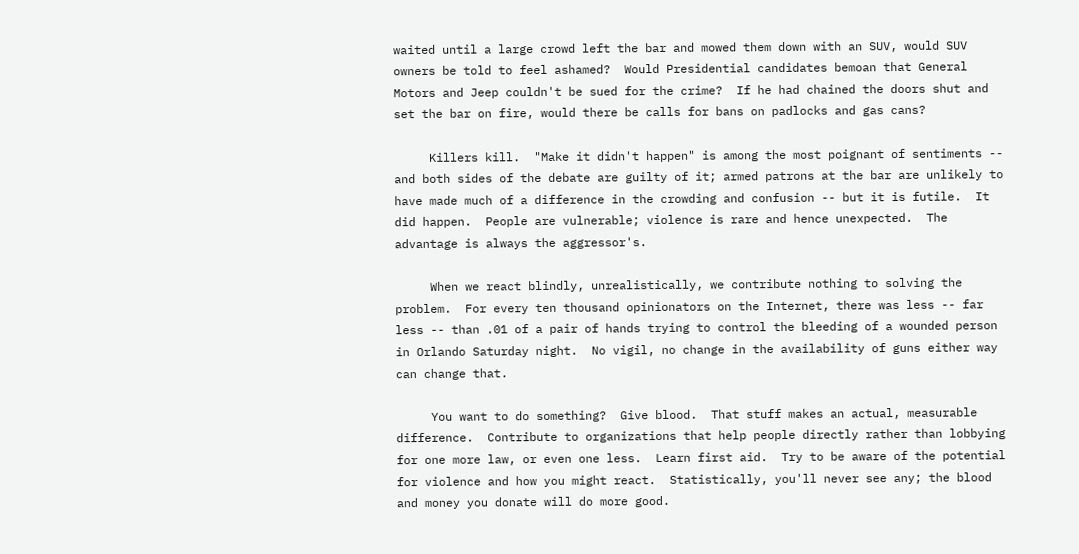waited until a large crowd left the bar and mowed them down with an SUV, would SUV owners be told to feel ashamed?  Would Presidential candidates bemoan that General Motors and Jeep couldn't be sued for the crime?  If he had chained the doors shut and set the bar on fire, would there be calls for bans on padlocks and gas cans?

     Killers kill.  "Make it didn't happen" is among the most poignant of sentiments -- and both sides of the debate are guilty of it; armed patrons at the bar are unlikely to have made much of a difference in the crowding and confusion -- but it is futile.  It did happen.  People are vulnerable; violence is rare and hence unexpected.  The advantage is always the aggressor's.

     When we react blindly, unrealistically, we contribute nothing to solving the problem.  For every ten thousand opinionators on the Internet, there was less -- far less -- than .01 of a pair of hands trying to control the bleeding of a wounded person in Orlando Saturday night.  No vigil, no change in the availability of guns either way can change that.

     You want to do something?  Give blood.  That stuff makes an actual, measurable difference.  Contribute to organizations that help people directly rather than lobbying for one more law, or even one less.  Learn first aid.  Try to be aware of the potential for violence and how you might react.  Statistically, you'll never see any; the blood and money you donate will do more good.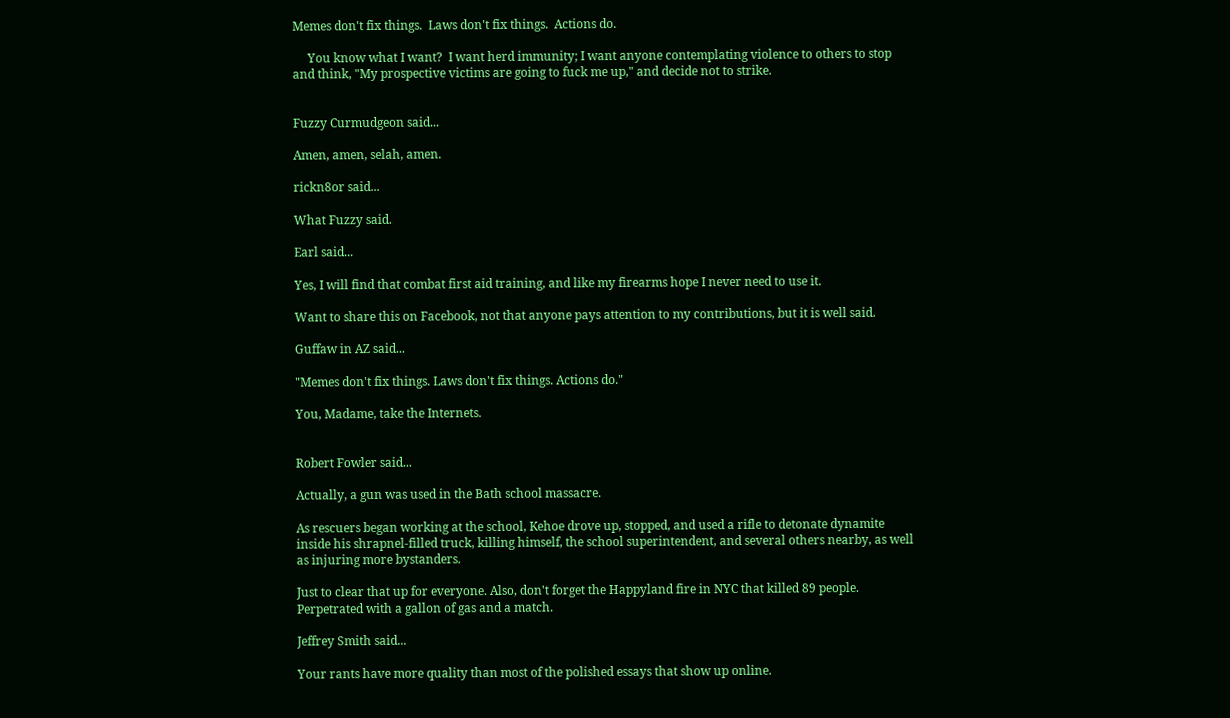Memes don't fix things.  Laws don't fix things.  Actions do.

     You know what I want?  I want herd immunity; I want anyone contemplating violence to others to stop and think, "My prospective victims are going to fuck me up," and decide not to strike.


Fuzzy Curmudgeon said...

Amen, amen, selah, amen.

rickn8or said...

What Fuzzy said.

Earl said...

Yes, I will find that combat first aid training, and like my firearms hope I never need to use it.

Want to share this on Facebook, not that anyone pays attention to my contributions, but it is well said.

Guffaw in AZ said...

"Memes don't fix things. Laws don't fix things. Actions do."

You, Madame, take the Internets.


Robert Fowler said...

Actually, a gun was used in the Bath school massacre.

As rescuers began working at the school, Kehoe drove up, stopped, and used a rifle to detonate dynamite inside his shrapnel-filled truck, killing himself, the school superintendent, and several others nearby, as well as injuring more bystanders.

Just to clear that up for everyone. Also, don't forget the Happyland fire in NYC that killed 89 people. Perpetrated with a gallon of gas and a match.

Jeffrey Smith said...

Your rants have more quality than most of the polished essays that show up online.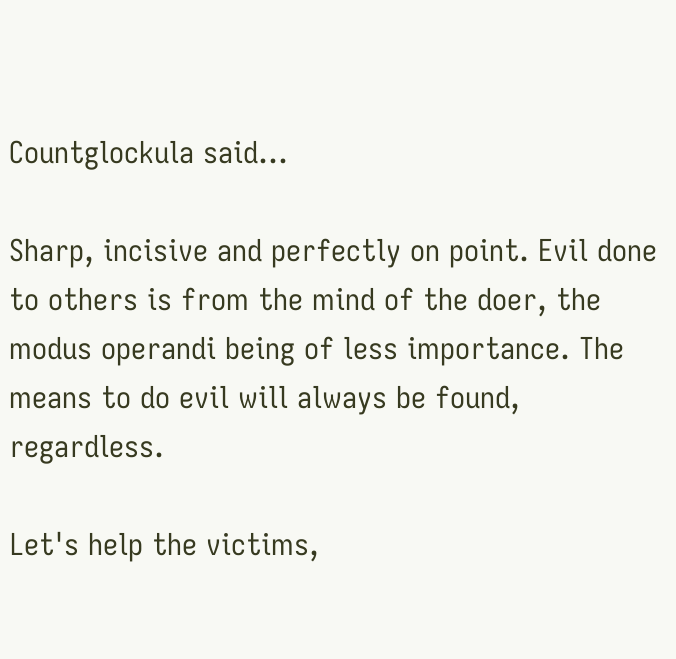Countglockula said...

Sharp, incisive and perfectly on point. Evil done to others is from the mind of the doer, the modus operandi being of less importance. The means to do evil will always be found, regardless.

Let's help the victims,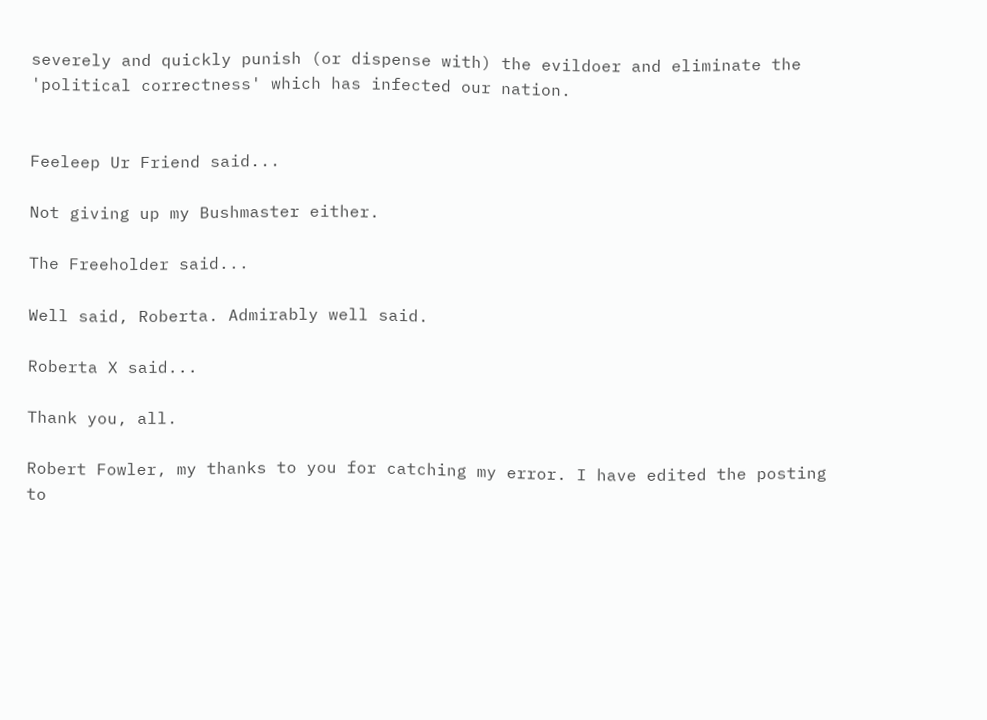severely and quickly punish (or dispense with) the evildoer and eliminate the 'political correctness' which has infected our nation.


Feeleep Ur Friend said...

Not giving up my Bushmaster either.

The Freeholder said...

Well said, Roberta. Admirably well said.

Roberta X said...

Thank you, all.

Robert Fowler, my thanks to you for catching my error. I have edited the posting to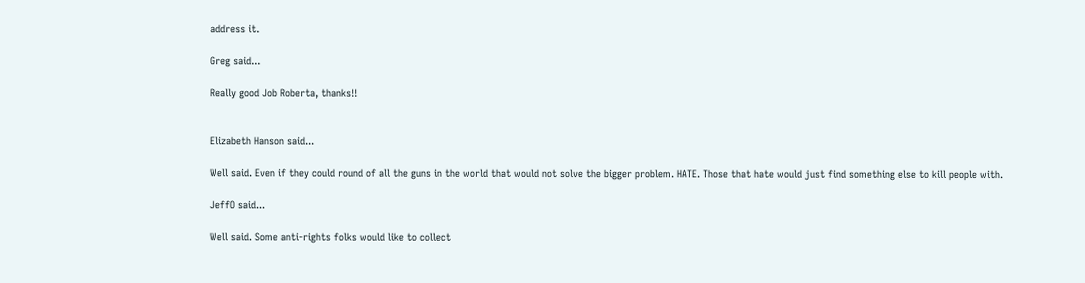address it.

Greg said...

Really good Job Roberta, thanks!!


Elizabeth Hanson said...

Well said. Even if they could round of all the guns in the world that would not solve the bigger problem. HATE. Those that hate would just find something else to kill people with.

JeffO said...

Well said. Some anti-rights folks would like to collect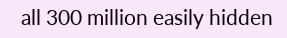all 300 million easily hidden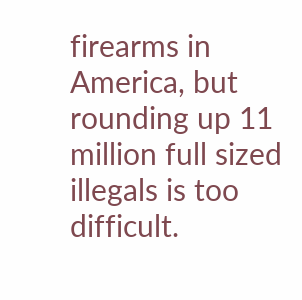firearms in America, but rounding up 11 million full sized illegals is too difficult.